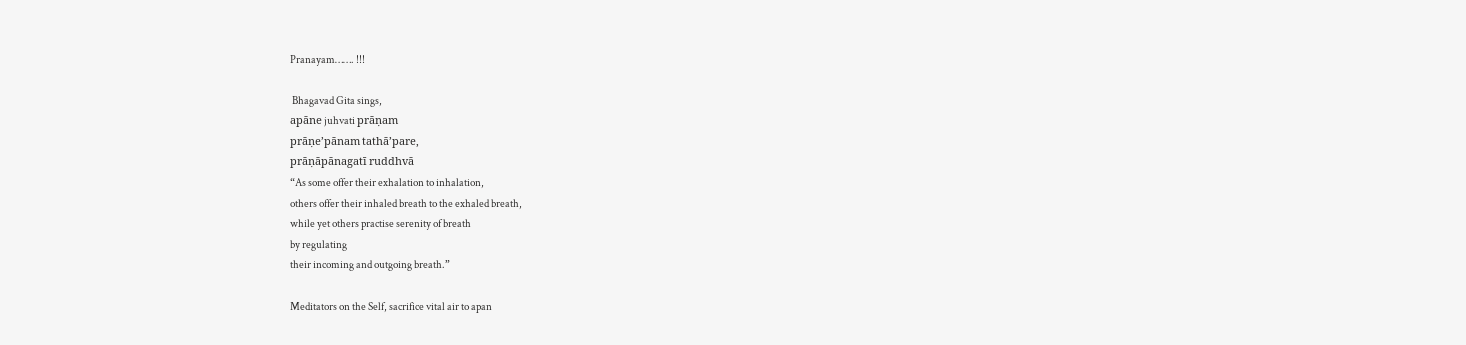Pranayam……. !!!

 Bhagavad Gita sings,
apāne juhvati prāṇam
prāṇe’pānam tathā’pare,
prāṇāpānagatī ruddhvā
“As some offer their exhalation to inhalation,
others offer their inhaled breath to the exhaled breath,
while yet others practise serenity of breath
by regulating
their incoming and outgoing breath.”

Meditators on the Self, sacrifice vital air to apan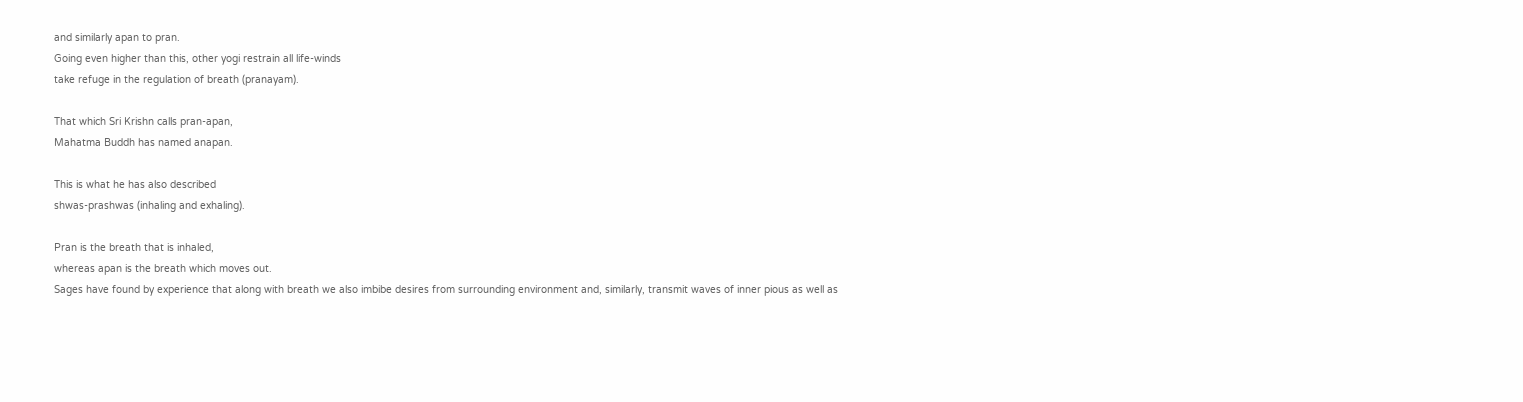and similarly apan to pran.
Going even higher than this, other yogi restrain all life-winds
take refuge in the regulation of breath (pranayam).

That which Sri Krishn calls pran-apan,
Mahatma Buddh has named anapan.

This is what he has also described
shwas-prashwas (inhaling and exhaling).

Pran is the breath that is inhaled,
whereas apan is the breath which moves out.
Sages have found by experience that along with breath we also imbibe desires from surrounding environment and, similarly, transmit waves of inner pious as well as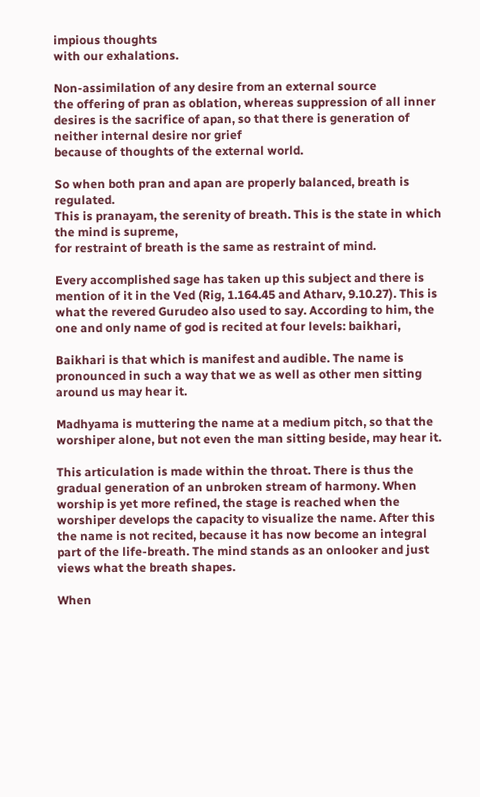impious thoughts
with our exhalations.

Non-assimilation of any desire from an external source
the offering of pran as oblation, whereas suppression of all inner desires is the sacrifice of apan, so that there is generation of neither internal desire nor grief
because of thoughts of the external world.

So when both pran and apan are properly balanced, breath is regulated.
This is pranayam, the serenity of breath. This is the state in which the mind is supreme,
for restraint of breath is the same as restraint of mind.

Every accomplished sage has taken up this subject and there is mention of it in the Ved (Rig, 1.164.45 and Atharv, 9.10.27). This is what the revered Gurudeo also used to say. According to him, the one and only name of god is recited at four levels: baikhari,

Baikhari is that which is manifest and audible. The name is pronounced in such a way that we as well as other men sitting around us may hear it.

Madhyama is muttering the name at a medium pitch, so that the worshiper alone, but not even the man sitting beside, may hear it.

This articulation is made within the throat. There is thus the gradual generation of an unbroken stream of harmony. When worship is yet more refined, the stage is reached when the worshiper develops the capacity to visualize the name. After this the name is not recited, because it has now become an integral part of the life-breath. The mind stands as an onlooker and just views what the breath shapes.

When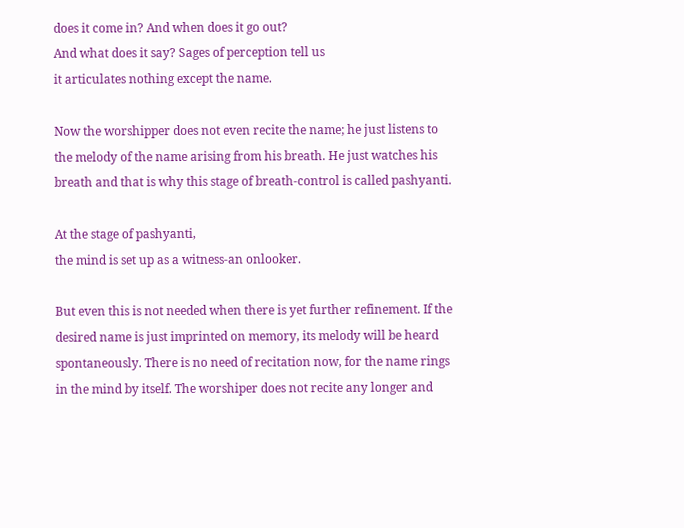does it come in? And when does it go out?
And what does it say? Sages of perception tell us
it articulates nothing except the name.

Now the worshipper does not even recite the name; he just listens to the melody of the name arising from his breath. He just watches his breath and that is why this stage of breath-control is called pashyanti.

At the stage of pashyanti,
the mind is set up as a witness-an onlooker.

But even this is not needed when there is yet further refinement. If the desired name is just imprinted on memory, its melody will be heard spontaneously. There is no need of recitation now, for the name rings in the mind by itself. The worshiper does not recite any longer and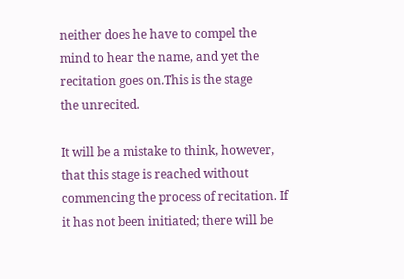neither does he have to compel the mind to hear the name, and yet the recitation goes on.This is the stage
the unrecited.

It will be a mistake to think, however, that this stage is reached without commencing the process of recitation. If it has not been initiated; there will be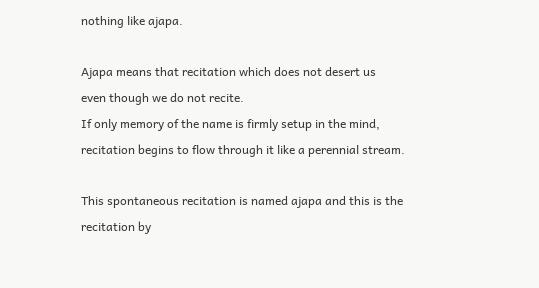nothing like ajapa.

Ajapa means that recitation which does not desert us
even though we do not recite.
If only memory of the name is firmly setup in the mind,
recitation begins to flow through it like a perennial stream.

This spontaneous recitation is named ajapa and this is the recitation by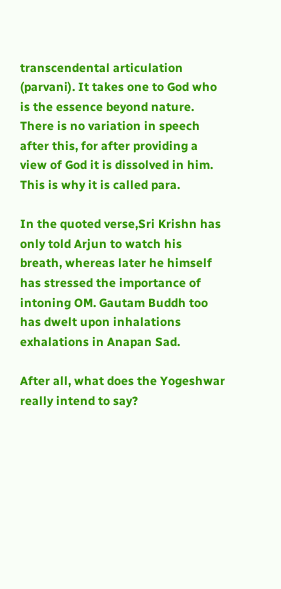transcendental articulation (parvani). It takes one to God who is the essence beyond nature.
There is no variation in speech after this, for after providing a view of God it is dissolved in him.
This is why it is called para.

In the quoted verse,Sri Krishn has only told Arjun to watch his breath, whereas later he himself has stressed the importance of intoning OM. Gautam Buddh too has dwelt upon inhalations
exhalations in Anapan Sad.

After all, what does the Yogeshwar really intend to say?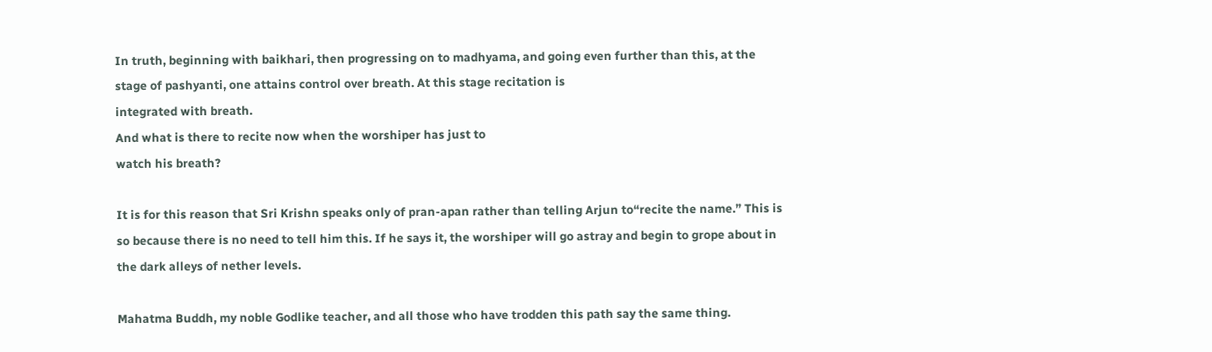In truth, beginning with baikhari, then progressing on to madhyama, and going even further than this, at the stage of pashyanti, one attains control over breath. At this stage recitation is
integrated with breath.
And what is there to recite now when the worshiper has just to
watch his breath?

It is for this reason that Sri Krishn speaks only of pran-apan rather than telling Arjun to“recite the name.” This is so because there is no need to tell him this. If he says it, the worshiper will go astray and begin to grope about in the dark alleys of nether levels.

Mahatma Buddh, my noble Godlike teacher, and all those who have trodden this path say the same thing.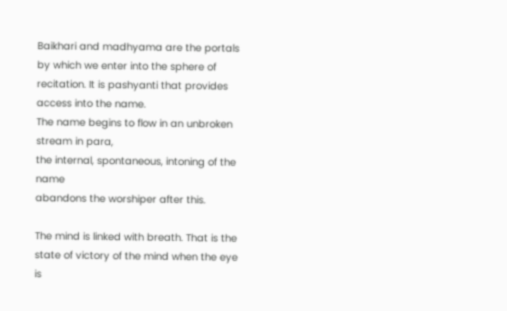Baikhari and madhyama are the portals by which we enter into the sphere of recitation. It is pashyanti that provides access into the name.
The name begins to flow in an unbroken stream in para,
the internal, spontaneous, intoning of the name
abandons the worshiper after this.

The mind is linked with breath. That is the state of victory of the mind when the eye is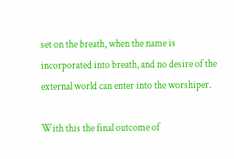set on the breath, when the name is incorporated into breath, and no desire of the external world can enter into the worshiper.

With this the final outcome of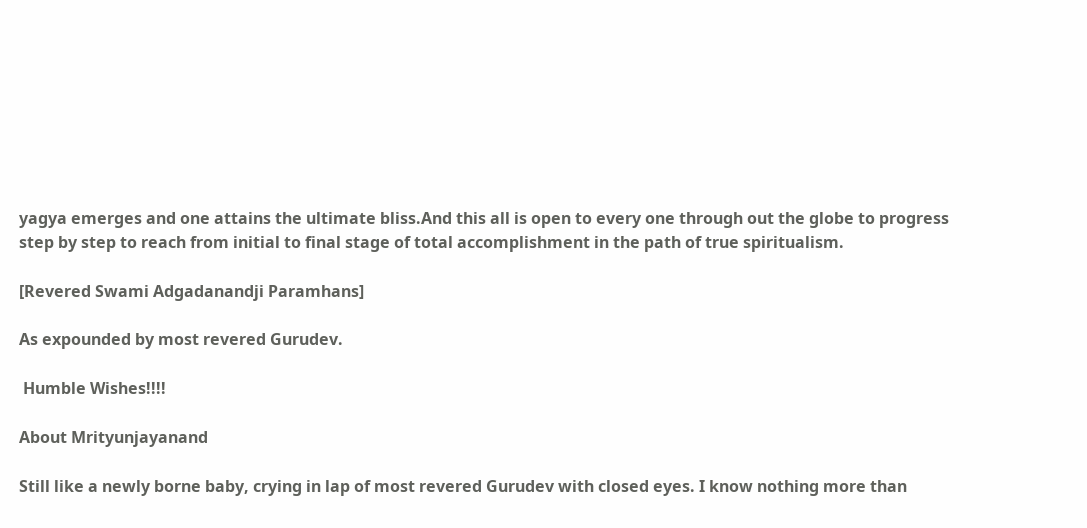yagya emerges and one attains the ultimate bliss.And this all is open to every one through out the globe to progress step by step to reach from initial to final stage of total accomplishment in the path of true spiritualism.

[Revered Swami Adgadanandji Paramhans]

As expounded by most revered Gurudev.

 Humble Wishes!!!!

About Mrityunjayanand

Still like a newly borne baby, crying in lap of most revered Gurudev with closed eyes. I know nothing more than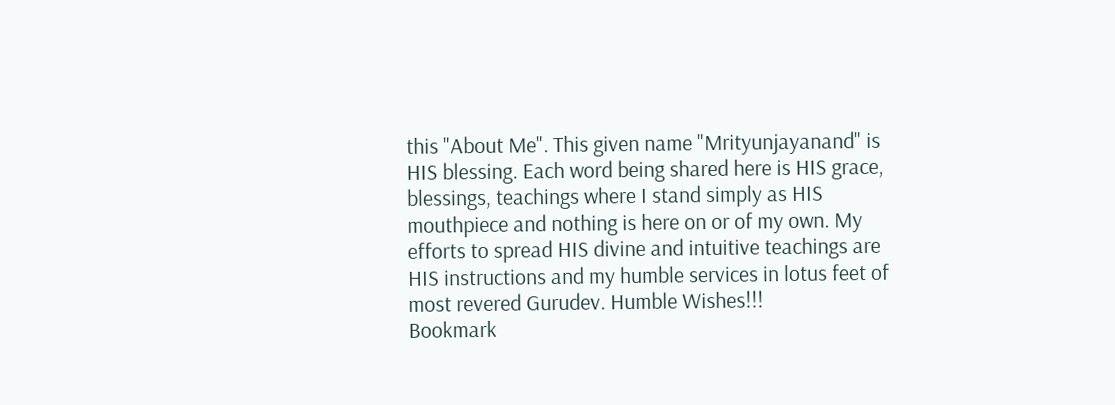this "About Me". This given name "Mrityunjayanand" is HIS blessing. Each word being shared here is HIS grace, blessings, teachings where I stand simply as HIS mouthpiece and nothing is here on or of my own. My efforts to spread HIS divine and intuitive teachings are HIS instructions and my humble services in lotus feet of most revered Gurudev. Humble Wishes!!!
Bookmark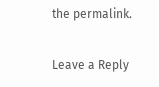the permalink.

Leave a Reply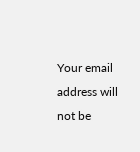Your email address will not be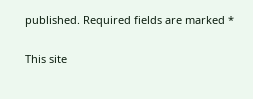published. Required fields are marked *

This site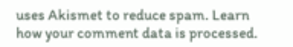uses Akismet to reduce spam. Learn how your comment data is processed.